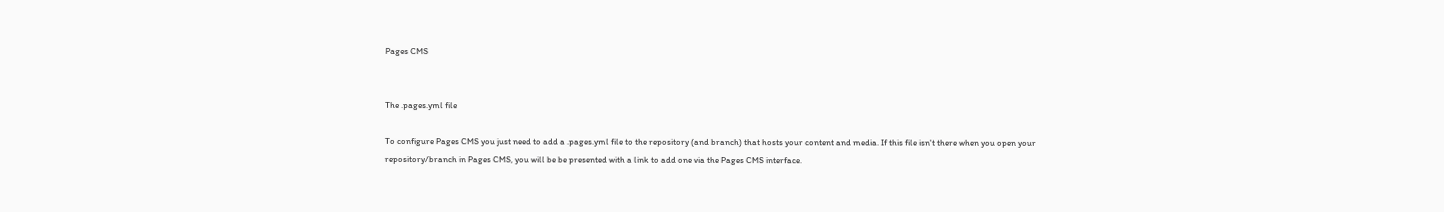Pages CMS


The .pages.yml file

To configure Pages CMS you just need to add a .pages.yml file to the repository (and branch) that hosts your content and media. If this file isn't there when you open your repository/branch in Pages CMS, you will be be presented with a link to add one via the Pages CMS interface.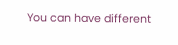You can have different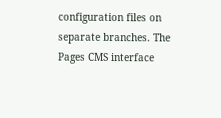configuration files on separate branches. The Pages CMS interface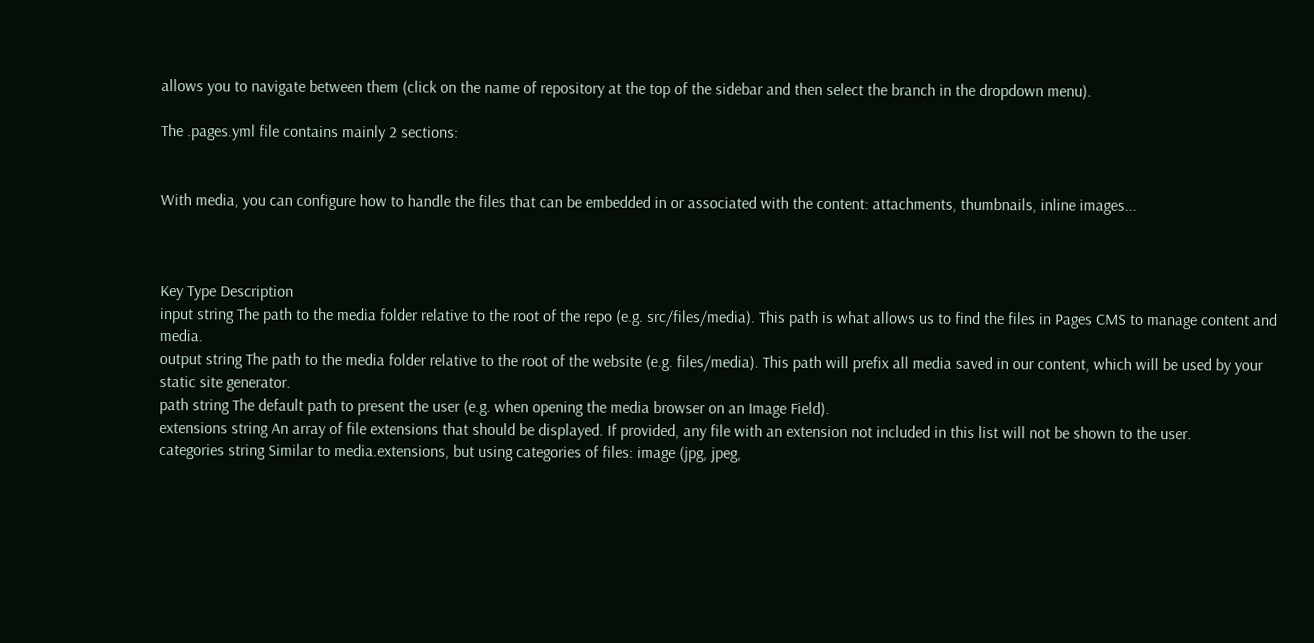allows you to navigate between them (click on the name of repository at the top of the sidebar and then select the branch in the dropdown menu).

The .pages.yml file contains mainly 2 sections:


With media, you can configure how to handle the files that can be embedded in or associated with the content: attachments, thumbnails, inline images...



Key Type Description
input string The path to the media folder relative to the root of the repo (e.g. src/files/media). This path is what allows us to find the files in Pages CMS to manage content and media.
output string The path to the media folder relative to the root of the website (e.g. files/media). This path will prefix all media saved in our content, which will be used by your static site generator.
path string The default path to present the user (e.g. when opening the media browser on an Image Field).
extensions string An array of file extensions that should be displayed. If provided, any file with an extension not included in this list will not be shown to the user.
categories string Similar to media.extensions, but using categories of files: image (jpg, jpeg,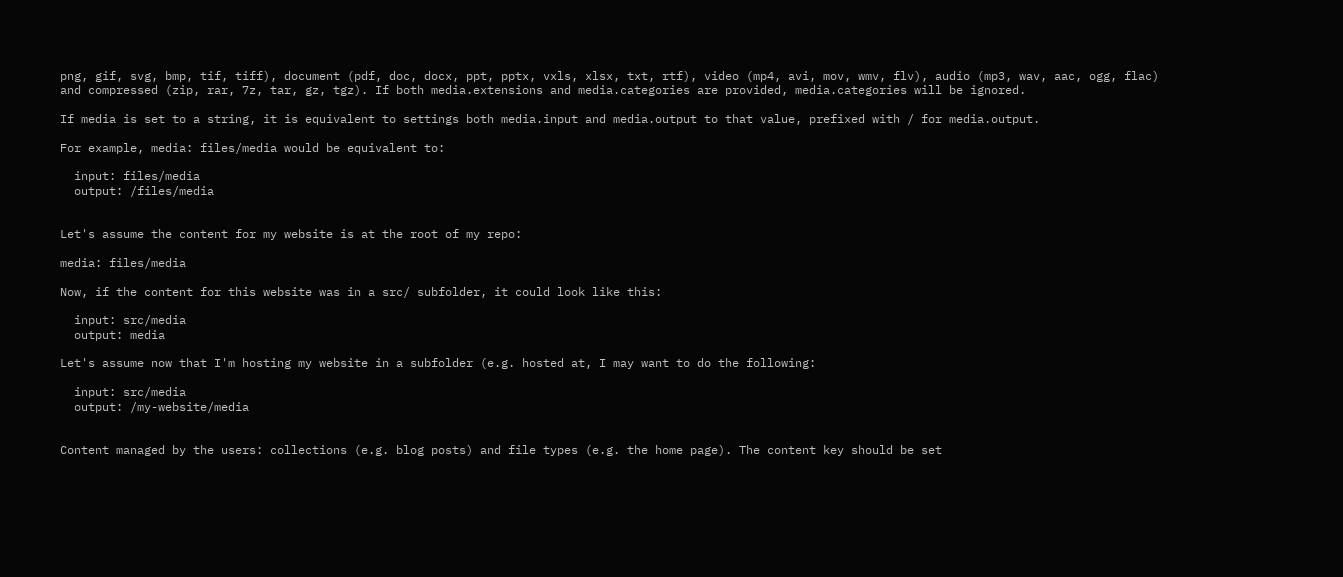png, gif, svg, bmp, tif, tiff), document (pdf, doc, docx, ppt, pptx, vxls, xlsx, txt, rtf), video (mp4, avi, mov, wmv, flv), audio (mp3, wav, aac, ogg, flac) and compressed (zip, rar, 7z, tar, gz, tgz). If both media.extensions and media.categories are provided, media.categories will be ignored.

If media is set to a string, it is equivalent to settings both media.input and media.output to that value, prefixed with / for media.output.

For example, media: files/media would be equivalent to:

  input: files/media
  output: /files/media


Let's assume the content for my website is at the root of my repo:

media: files/media

Now, if the content for this website was in a src/ subfolder, it could look like this:

  input: src/media
  output: media

Let's assume now that I'm hosting my website in a subfolder (e.g. hosted at, I may want to do the following:

  input: src/media
  output: /my-website/media


Content managed by the users: collections (e.g. blog posts) and file types (e.g. the home page). The content key should be set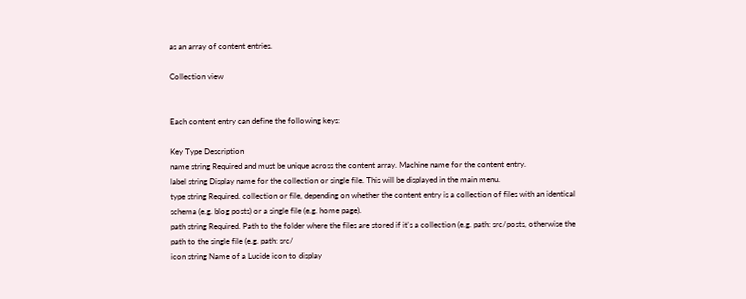as an array of content entries.

Collection view


Each content entry can define the following keys:

Key Type Description
name string Required and must be unique across the content array. Machine name for the content entry.
label string Display name for the collection or single file. This will be displayed in the main menu.
type string Required. collection or file, depending on whether the content entry is a collection of files with an identical schema (e.g. blog posts) or a single file (e.g. home page).
path string Required. Path to the folder where the files are stored if it's a collection (e.g. path: src/posts, otherwise the path to the single file (e.g. path: src/
icon string Name of a Lucide icon to display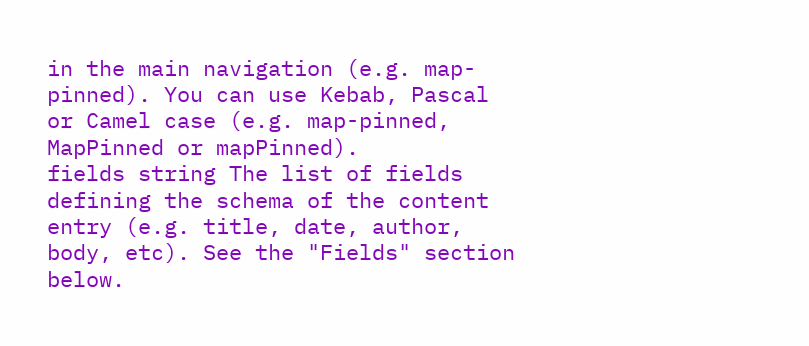in the main navigation (e.g. map-pinned). You can use Kebab, Pascal or Camel case (e.g. map-pinned, MapPinned or mapPinned).
fields string The list of fields defining the schema of the content entry (e.g. title, date, author, body, etc). See the "Fields" section below.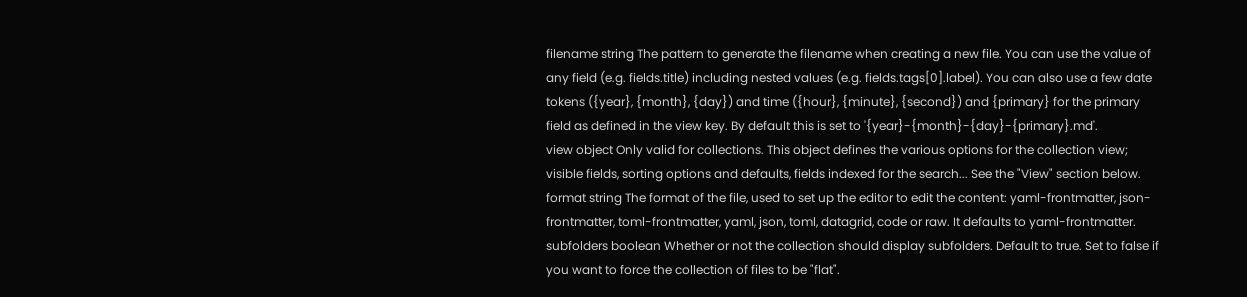filename string The pattern to generate the filename when creating a new file. You can use the value of any field (e.g. fields.title) including nested values (e.g. fields.tags[0].label). You can also use a few date tokens ({year}, {month}, {day}) and time ({hour}, {minute}, {second}) and {primary} for the primary field as defined in the view key. By default this is set to '{year}-{month}-{day}-{primary}.md'.
view object Only valid for collections. This object defines the various options for the collection view; visible fields, sorting options and defaults, fields indexed for the search... See the "View" section below.
format string The format of the file, used to set up the editor to edit the content: yaml-frontmatter, json-frontmatter, toml-frontmatter, yaml, json, toml, datagrid, code or raw. It defaults to yaml-frontmatter.
subfolders boolean Whether or not the collection should display subfolders. Default to true. Set to false if you want to force the collection of files to be "flat".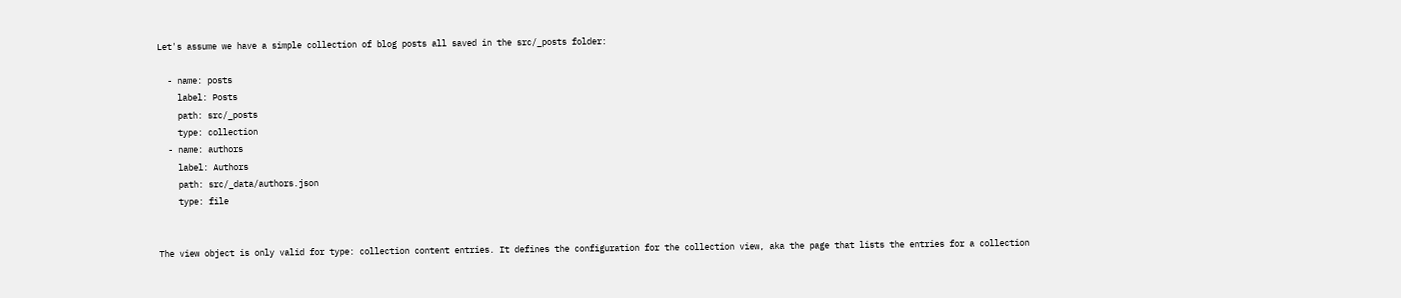Let's assume we have a simple collection of blog posts all saved in the src/_posts folder:

  - name: posts
    label: Posts
    path: src/_posts
    type: collection
  - name: authors
    label: Authors
    path: src/_data/authors.json
    type: file


The view object is only valid for type: collection content entries. It defines the configuration for the collection view, aka the page that lists the entries for a collection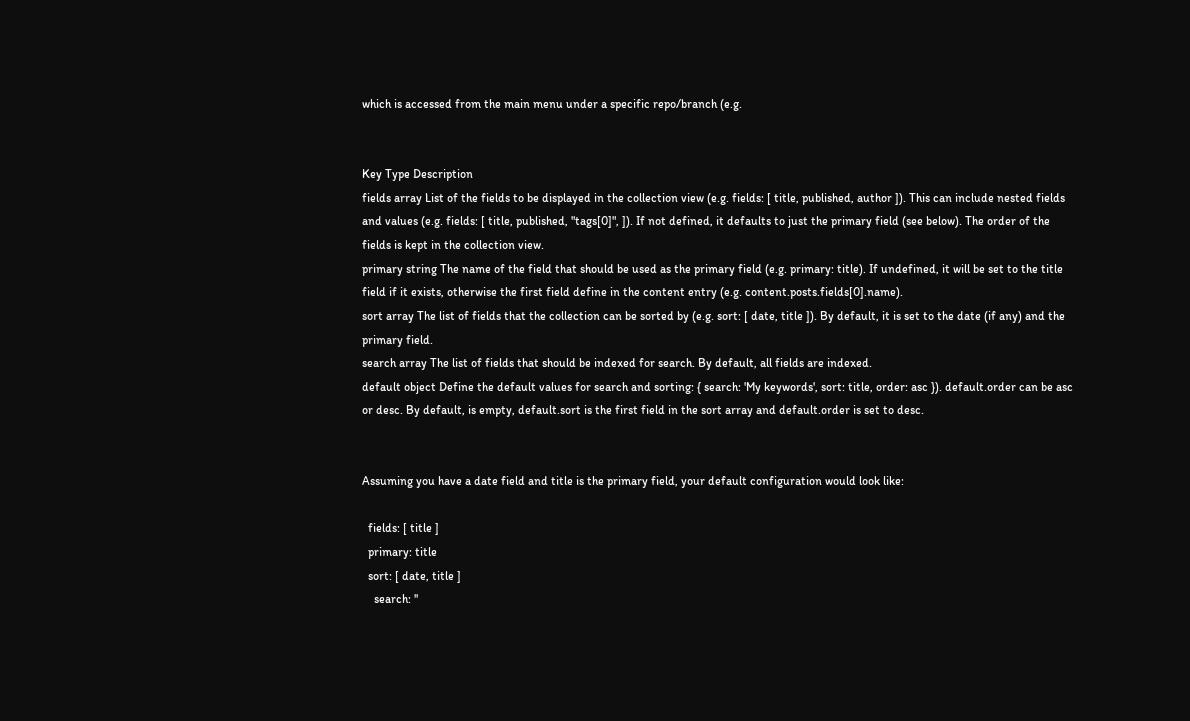which is accessed from the main menu under a specific repo/branch (e.g.


Key Type Description
fields array List of the fields to be displayed in the collection view (e.g. fields: [ title, published, author ]). This can include nested fields and values (e.g. fields: [ title, published, "tags[0]", ]). If not defined, it defaults to just the primary field (see below). The order of the fields is kept in the collection view.
primary string The name of the field that should be used as the primary field (e.g. primary: title). If undefined, it will be set to the title field if it exists, otherwise the first field define in the content entry (e.g. content.posts.fields[0].name).
sort array The list of fields that the collection can be sorted by (e.g. sort: [ date, title ]). By default, it is set to the date (if any) and the primary field.
search array The list of fields that should be indexed for search. By default, all fields are indexed.
default object Define the default values for search and sorting: { search: 'My keywords', sort: title, order: asc }). default.order can be asc or desc. By default, is empty, default.sort is the first field in the sort array and default.order is set to desc.


Assuming you have a date field and title is the primary field, your default configuration would look like:

  fields: [ title ]
  primary: title
  sort: [ date, title ]
    search: ''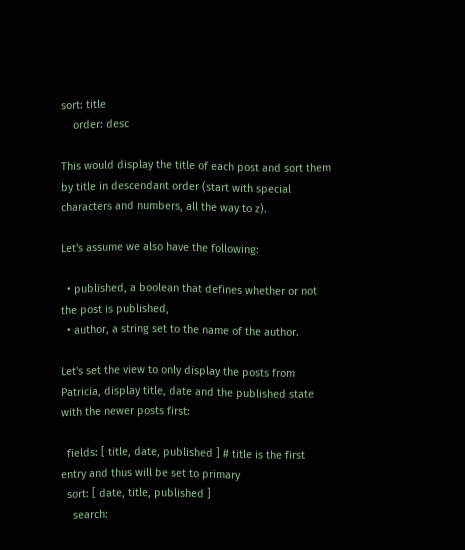sort: title
    order: desc

This would display the title of each post and sort them by title in descendant order (start with special characters and numbers, all the way to z).

Let's assume we also have the following:

  • published, a boolean that defines whether or not the post is published,
  • author, a string set to the name of the author.

Let's set the view to only display the posts from Patricia, display title, date and the published state with the newer posts first:

  fields: [ title, date, published ] # title is the first entry and thus will be set to primary
  sort: [ date, title, published ]
    search: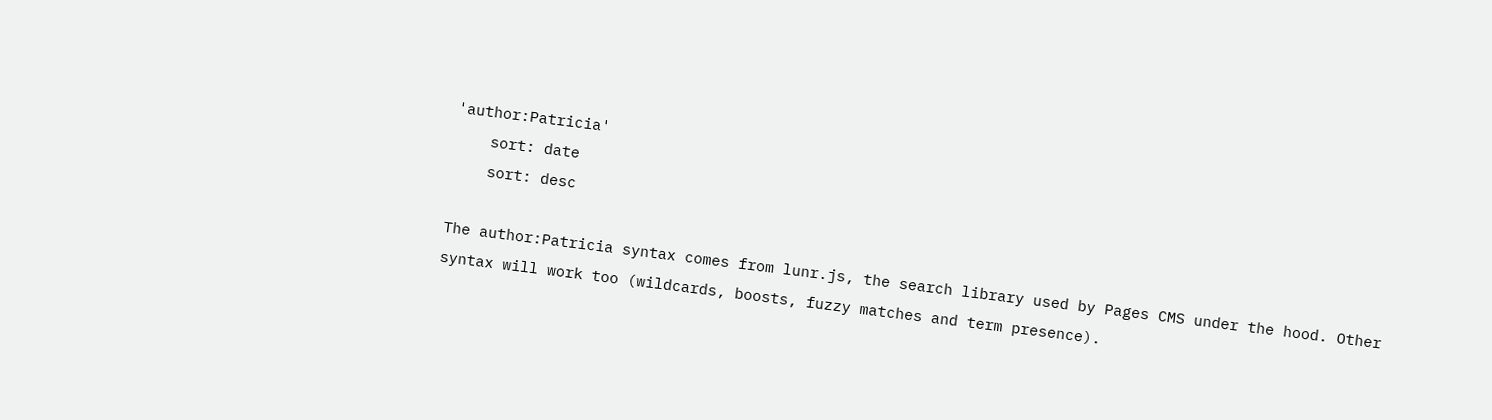'author:Patricia'
    sort: date
    sort: desc

The author:Patricia syntax comes from lunr.js, the search library used by Pages CMS under the hood. Other syntax will work too (wildcards, boosts, fuzzy matches and term presence).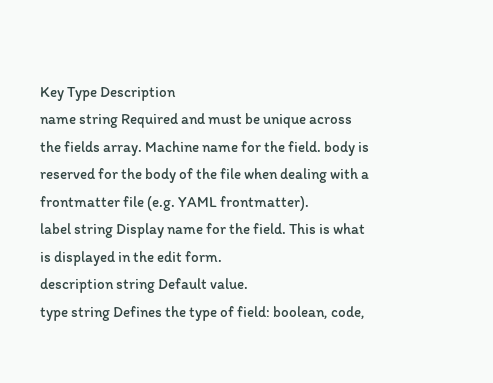Key Type Description
name string Required and must be unique across the fields array. Machine name for the field. body is reserved for the body of the file when dealing with a frontmatter file (e.g. YAML frontmatter).
label string Display name for the field. This is what is displayed in the edit form.
description string Default value.
type string Defines the type of field: boolean, code,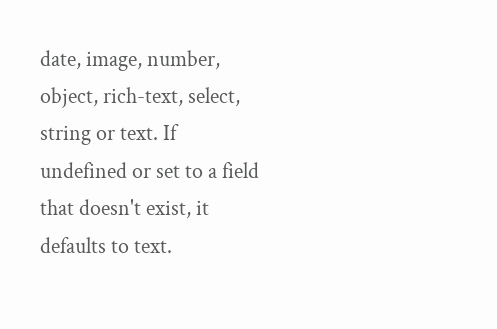date, image, number, object, rich-text, select, string or text. If undefined or set to a field that doesn't exist, it defaults to text.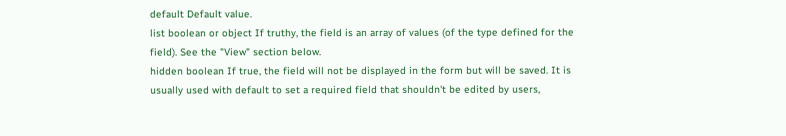default Default value.
list boolean or object If truthy, the field is an array of values (of the type defined for the field). See the "View" section below.
hidden boolean If true, the field will not be displayed in the form but will be saved. It is usually used with default to set a required field that shouldn't be edited by users,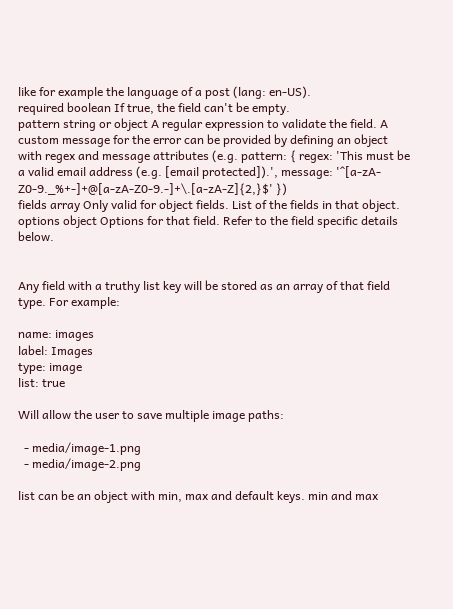like for example the language of a post (lang: en-US).
required boolean If true, the field can't be empty.
pattern string or object A regular expression to validate the field. A custom message for the error can be provided by defining an object with regex and message attributes (e.g. pattern: { regex: 'This must be a valid email address (e.g. [email protected]).', message: '^[a-zA-Z0-9._%+-]+@[a-zA-Z0-9.-]+\.[a-zA-Z]{2,}$' })
fields array Only valid for object fields. List of the fields in that object.
options object Options for that field. Refer to the field specific details below.


Any field with a truthy list key will be stored as an array of that field type. For example:

name: images
label: Images
type: image
list: true

Will allow the user to save multiple image paths:

  - media/image-1.png
  - media/image-2.png

list can be an object with min, max and default keys. min and max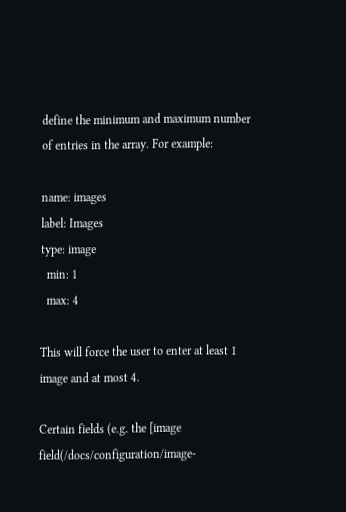define the minimum and maximum number of entries in the array. For example:

name: images
label: Images
type: image
  min: 1
  max: 4

This will force the user to enter at least 1 image and at most 4.

Certain fields (e.g. the [image field(/docs/configuration/image-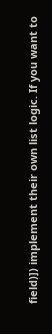field)]) implement their own list logic. If you want to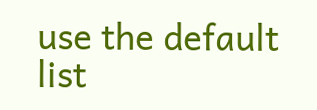use the default list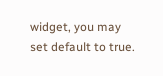widget, you may set default to true.